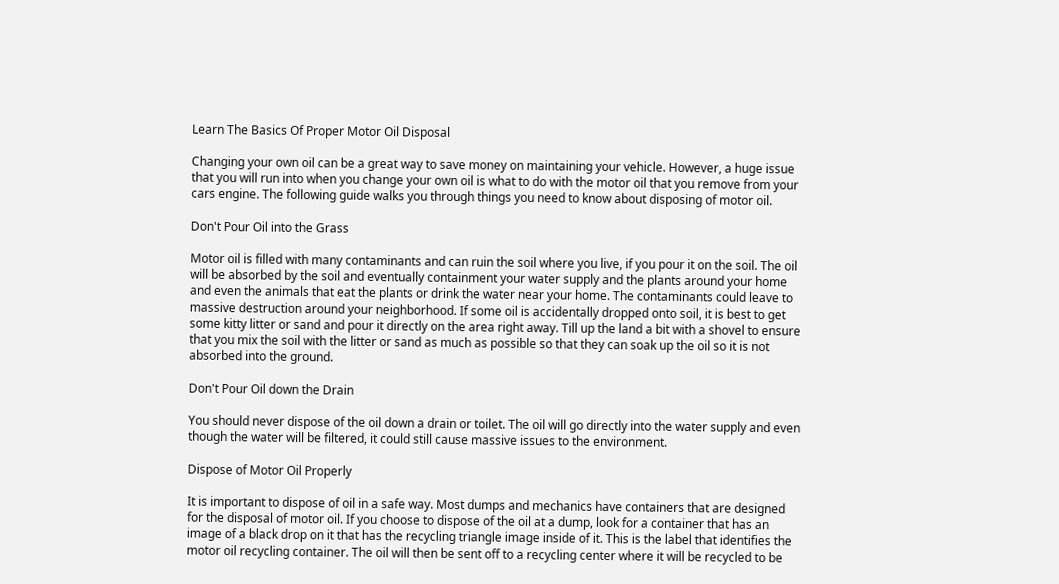Learn The Basics Of Proper Motor Oil Disposal

Changing your own oil can be a great way to save money on maintaining your vehicle. However, a huge issue that you will run into when you change your own oil is what to do with the motor oil that you remove from your cars engine. The following guide walks you through things you need to know about disposing of motor oil.

Don't Pour Oil into the Grass

Motor oil is filled with many contaminants and can ruin the soil where you live, if you pour it on the soil. The oil will be absorbed by the soil and eventually containment your water supply and the plants around your home and even the animals that eat the plants or drink the water near your home. The contaminants could leave to massive destruction around your neighborhood. If some oil is accidentally dropped onto soil, it is best to get some kitty litter or sand and pour it directly on the area right away. Till up the land a bit with a shovel to ensure that you mix the soil with the litter or sand as much as possible so that they can soak up the oil so it is not absorbed into the ground.

Don't Pour Oil down the Drain

You should never dispose of the oil down a drain or toilet. The oil will go directly into the water supply and even though the water will be filtered, it could still cause massive issues to the environment.

Dispose of Motor Oil Properly

It is important to dispose of oil in a safe way. Most dumps and mechanics have containers that are designed for the disposal of motor oil. If you choose to dispose of the oil at a dump, look for a container that has an image of a black drop on it that has the recycling triangle image inside of it. This is the label that identifies the motor oil recycling container. The oil will then be sent off to a recycling center where it will be recycled to be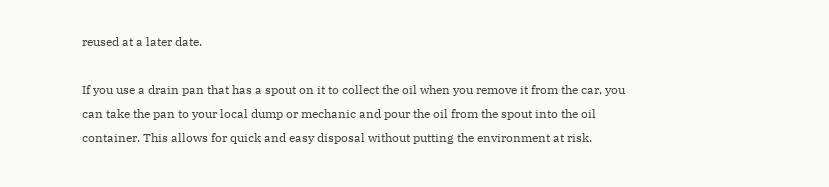reused at a later date.

If you use a drain pan that has a spout on it to collect the oil when you remove it from the car, you can take the pan to your local dump or mechanic and pour the oil from the spout into the oil container. This allows for quick and easy disposal without putting the environment at risk.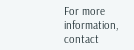For more information, contact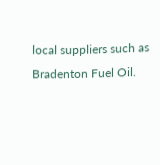local suppliers such as Bradenton Fuel Oil.